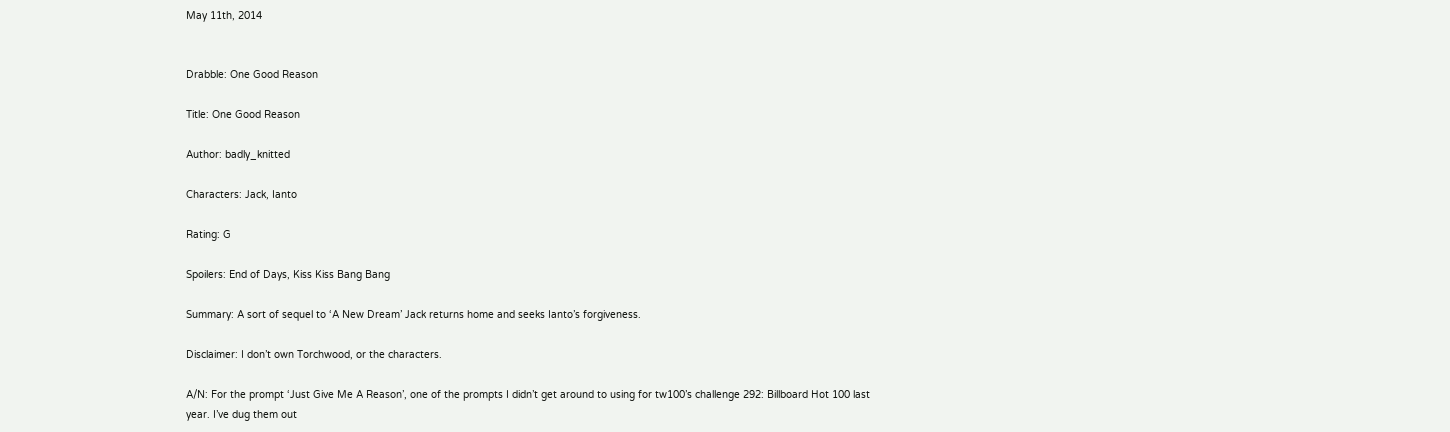May 11th, 2014


Drabble: One Good Reason

Title: One Good Reason

Author: badly_knitted

Characters: Jack, Ianto

Rating: G

Spoilers: End of Days, Kiss Kiss Bang Bang

Summary: A sort of sequel to ‘A New Dream’ Jack returns home and seeks Ianto’s forgiveness.

Disclaimer: I don’t own Torchwood, or the characters.

A/N: For the prompt ‘Just Give Me A Reason’, one of the prompts I didn’t get around to using for tw100’s challenge 292: Billboard Hot 100 last year. I’ve dug them out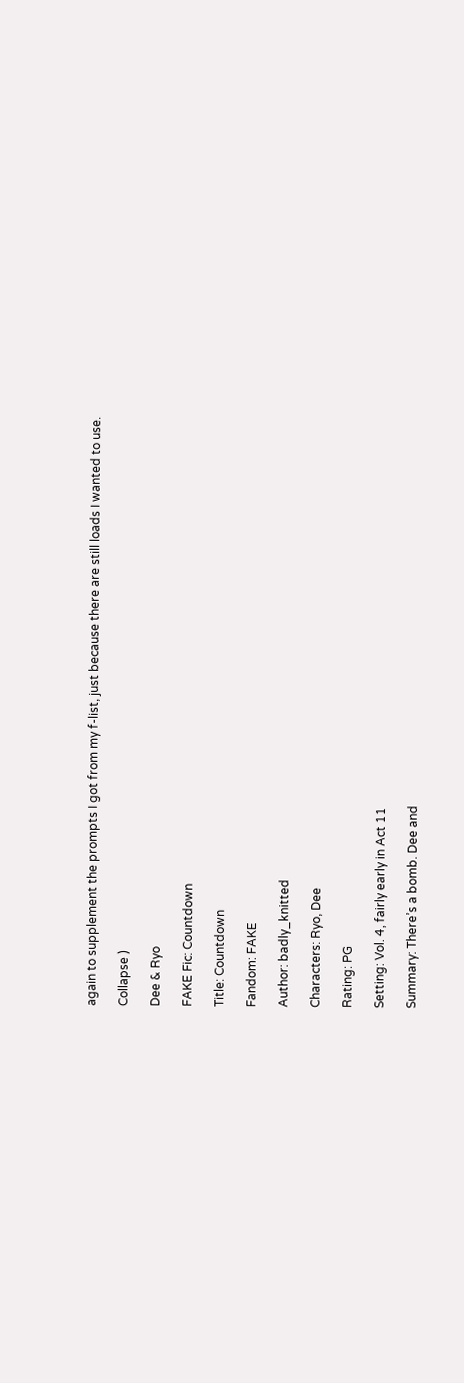again to supplement the prompts I got from my f-list, just because there are still loads I wanted to use.

Collapse )

Dee & Ryo

FAKE Fic: Countdown

Title: Countdown

Fandom: FAKE

Author: badly_knitted

Characters: Ryo, Dee

Rating: PG

Setting: Vol. 4, fairly early in Act 11

Summary: There’s a bomb. Dee and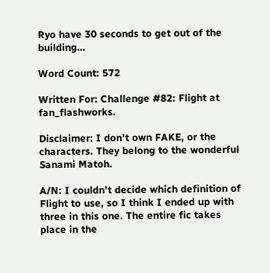Ryo have 30 seconds to get out of the building…

Word Count: 572

Written For: Challenge #82: Flight at fan_flashworks.

Disclaimer: I don’t own FAKE, or the characters. They belong to the wonderful Sanami Matoh.

A/N: I couldn’t decide which definition of Flight to use, so I think I ended up with three in this one. The entire fic takes place in the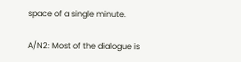space of a single minute.

A/N2: Most of the dialogue is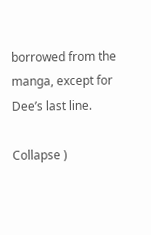borrowed from the manga, except for Dee’s last line.

Collapse )